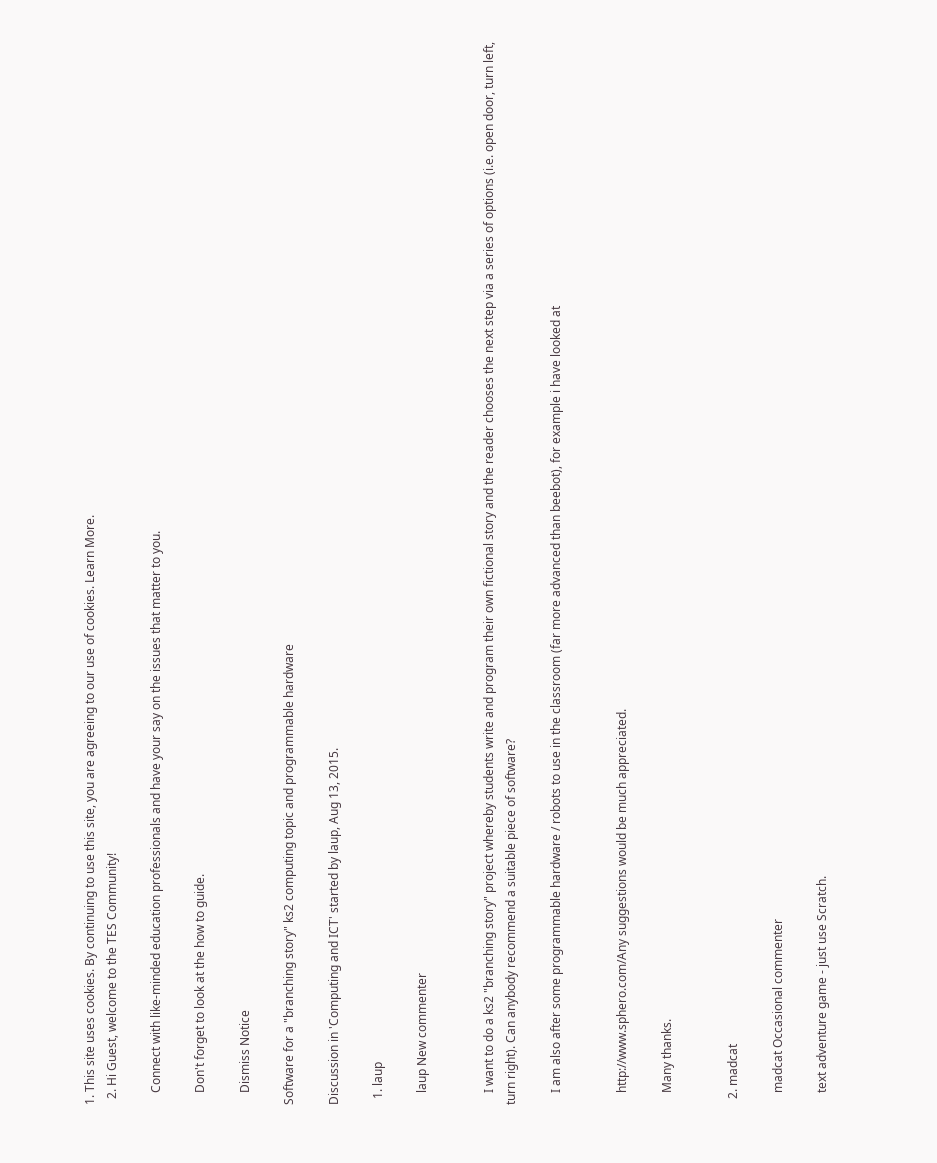1. This site uses cookies. By continuing to use this site, you are agreeing to our use of cookies. Learn More.
  2. Hi Guest, welcome to the TES Community!

    Connect with like-minded education professionals and have your say on the issues that matter to you.

    Don't forget to look at the how to guide.

    Dismiss Notice

Software for a "branching story" ks2 computing topic and programmable hardware

Discussion in 'Computing and ICT' started by laup, Aug 13, 2015.

  1. laup

    laup New commenter


    I want to do a ks2 "branching story" project whereby students write and program their own fictional story and the reader chooses the next step via a series of options (i.e. open door, turn left, turn right). Can anybody recommend a suitable piece of software?

    I am also after some programmable hardware / robots to use in the classroom (far more advanced than beebot), for example i have looked at


    http://www.sphero.com/Any suggestions would be much appreciated.

    Many thanks.


  2. madcat

    madcat Occasional commenter

    text adventure game - just use Scratch.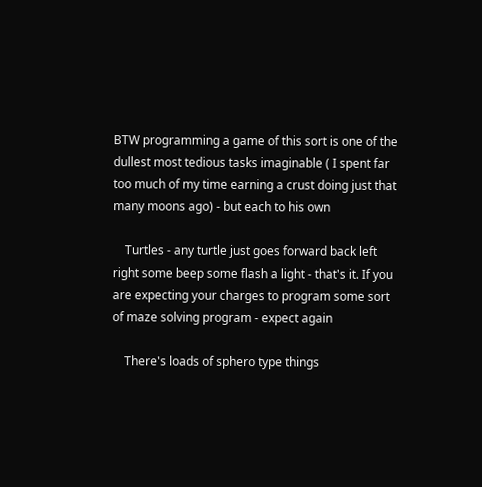BTW programming a game of this sort is one of the dullest most tedious tasks imaginable ( I spent far too much of my time earning a crust doing just that many moons ago) - but each to his own

    Turtles - any turtle just goes forward back left right some beep some flash a light - that's it. If you are expecting your charges to program some sort of maze solving program - expect again

    There's loads of sphero type things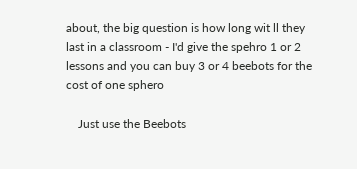about, the big question is how long wit ll they last in a classroom - I'd give the spehro 1 or 2 lessons and you can buy 3 or 4 beebots for the cost of one sphero

    Just use the Beebots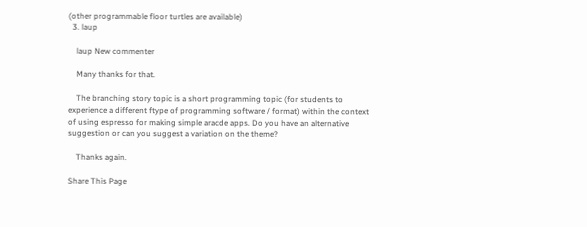(other programmable floor turtles are available)
  3. laup

    laup New commenter

    Many thanks for that.

    The branching story topic is a short programming topic (for students to experience a different ftype of programming software / format) within the context of using espresso for making simple aracde apps. Do you have an alternative suggestion or can you suggest a variation on the theme?

    Thanks again.

Share This Page